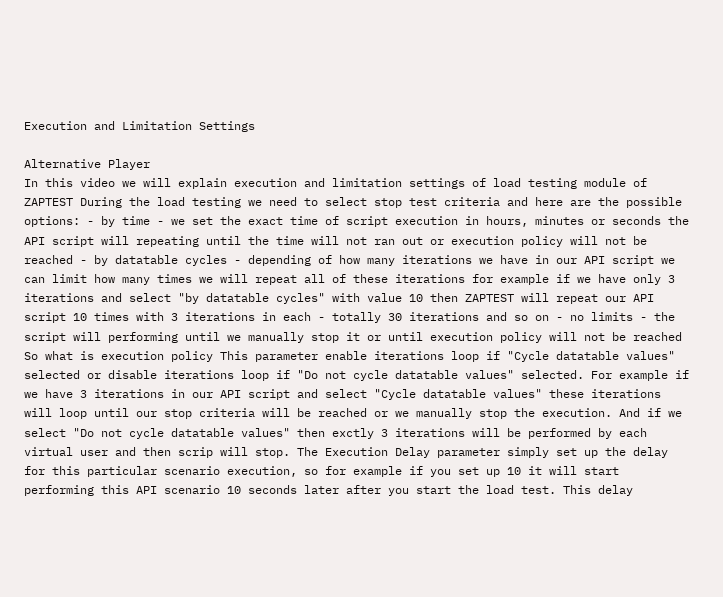Execution and Limitation Settings

Alternative Player
In this video we will explain execution and limitation settings of load testing module of ZAPTEST During the load testing we need to select stop test criteria and here are the possible options: - by time - we set the exact time of script execution in hours, minutes or seconds the API script will repeating until the time will not ran out or execution policy will not be reached - by datatable cycles - depending of how many iterations we have in our API script we can limit how many times we will repeat all of these iterations for example if we have only 3 iterations and select "by datatable cycles" with value 10 then ZAPTEST will repeat our API script 10 times with 3 iterations in each - totally 30 iterations and so on - no limits - the script will performing until we manually stop it or until execution policy will not be reached So what is execution policy This parameter enable iterations loop if "Cycle datatable values" selected or disable iterations loop if "Do not cycle datatable values" selected. For example if we have 3 iterations in our API script and select "Cycle datatable values" these iterations will loop until our stop criteria will be reached or we manually stop the execution. And if we select "Do not cycle datatable values" then exctly 3 iterations will be performed by each virtual user and then scrip will stop. The Execution Delay parameter simply set up the delay for this particular scenario execution, so for example if you set up 10 it will start performing this API scenario 10 seconds later after you start the load test. This delay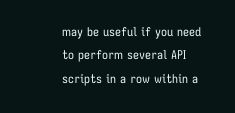may be useful if you need to perform several API scripts in a row within a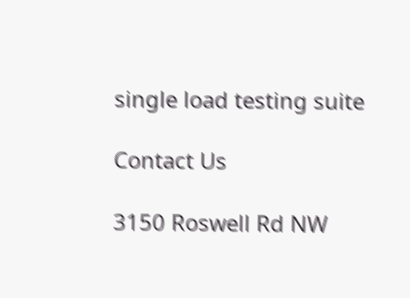single load testing suite

Contact Us

3150 Roswell Rd NW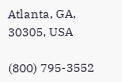Atlanta, GA, 30305, USA

(800) 795-3552